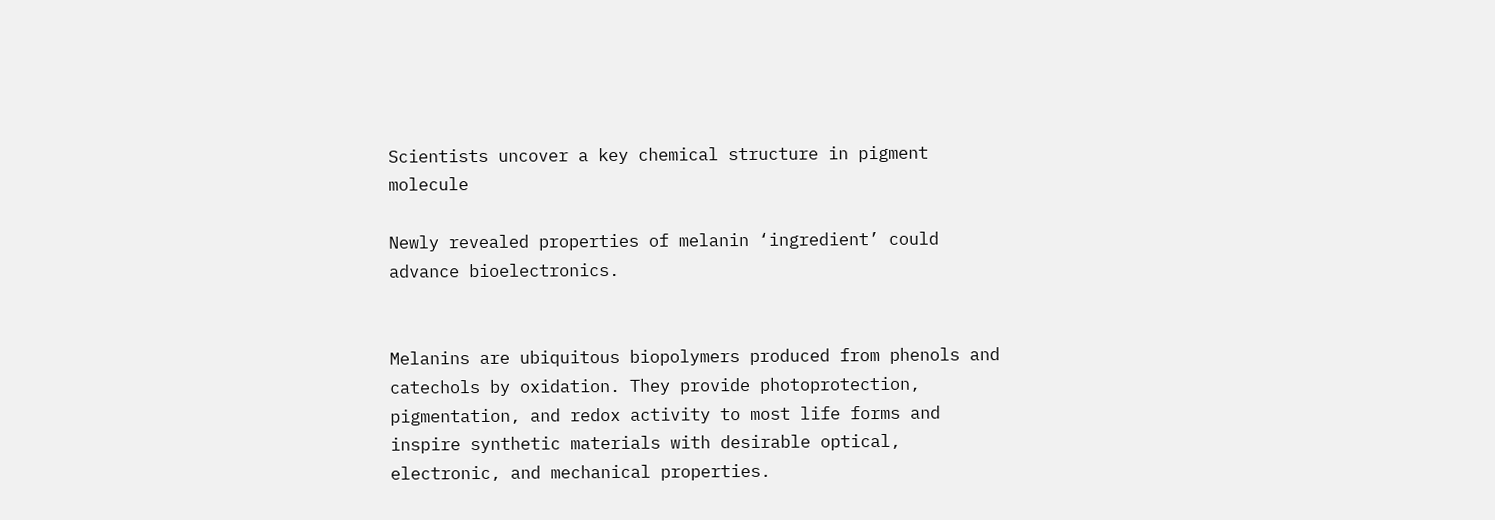Scientists uncover a key chemical structure in pigment molecule

Newly revealed properties of melanin ‘ingredient’ could advance bioelectronics.


Melanins are ubiquitous biopolymers produced from phenols and catechols by oxidation. They provide photoprotection, pigmentation, and redox activity to most life forms and inspire synthetic materials with desirable optical, electronic, and mechanical properties.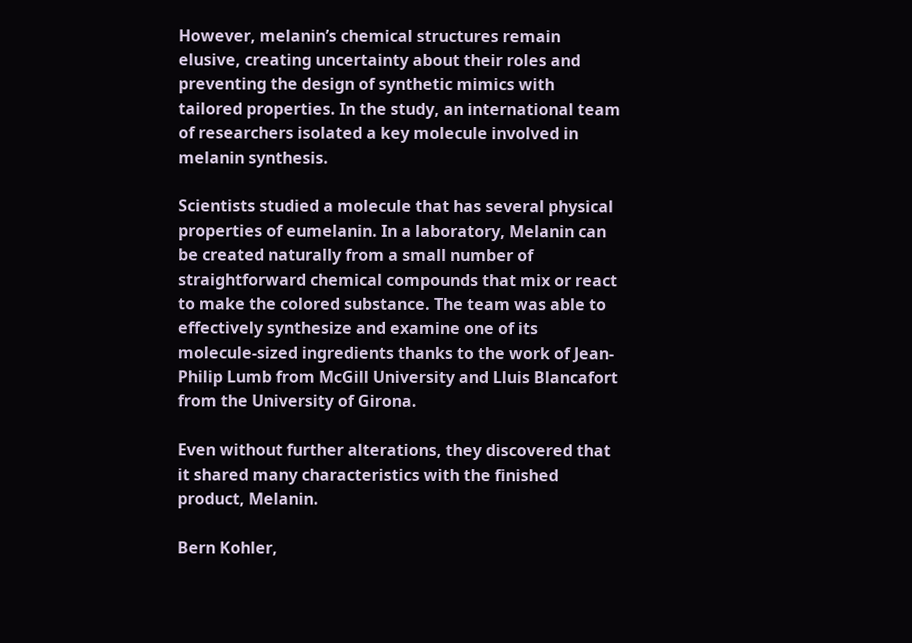However, melanin’s chemical structures remain elusive, creating uncertainty about their roles and preventing the design of synthetic mimics with tailored properties. In the study, an international team of researchers isolated a key molecule involved in melanin synthesis.

Scientists studied a molecule that has several physical properties of eumelanin. In a laboratory, Melanin can be created naturally from a small number of straightforward chemical compounds that mix or react to make the colored substance. The team was able to effectively synthesize and examine one of its molecule-sized ingredients thanks to the work of Jean-Philip Lumb from McGill University and Lluis Blancafort from the University of Girona.

Even without further alterations, they discovered that it shared many characteristics with the finished product, Melanin.

Bern Kohler,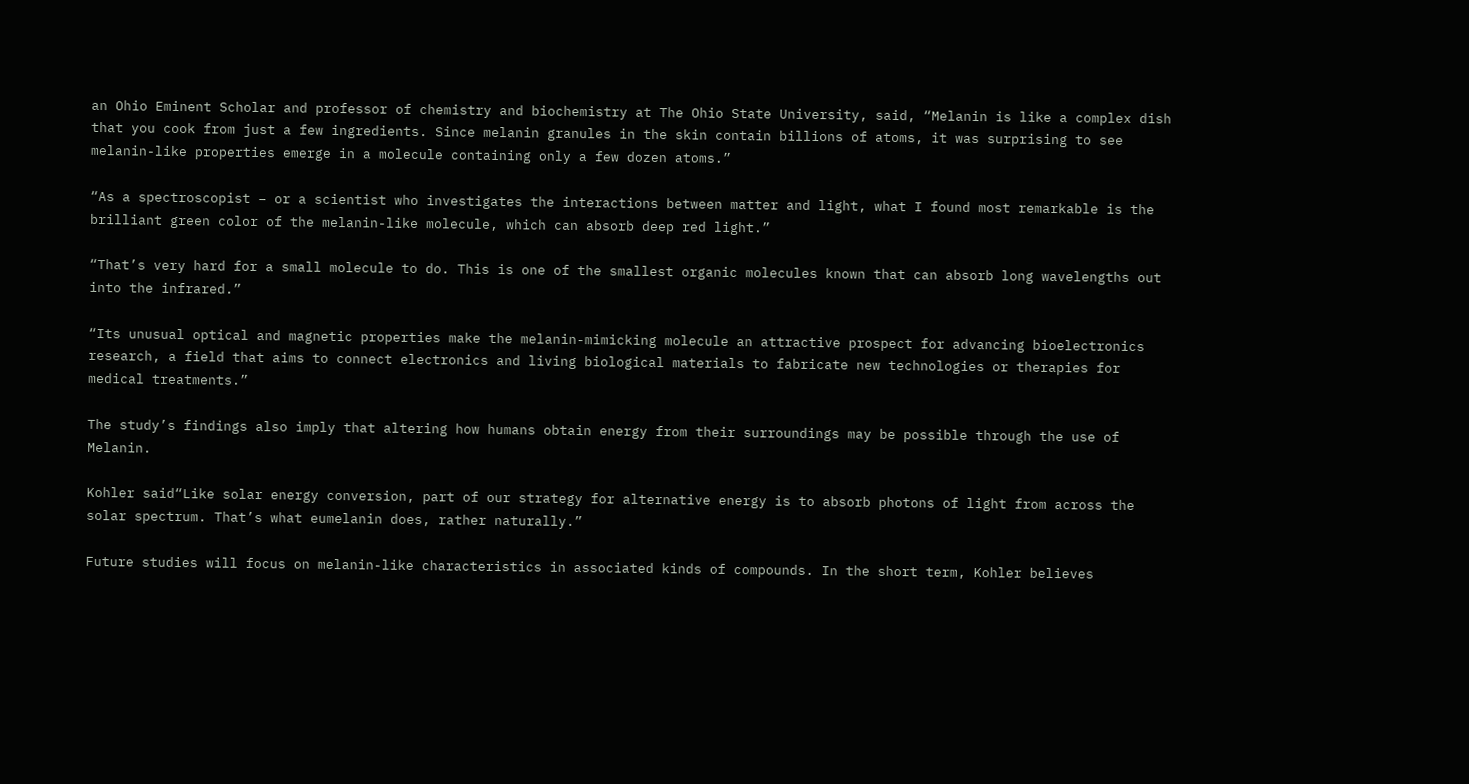an Ohio Eminent Scholar and professor of chemistry and biochemistry at The Ohio State University, said, “Melanin is like a complex dish that you cook from just a few ingredients. Since melanin granules in the skin contain billions of atoms, it was surprising to see melanin-like properties emerge in a molecule containing only a few dozen atoms.”

“As a spectroscopist – or a scientist who investigates the interactions between matter and light, what I found most remarkable is the brilliant green color of the melanin-like molecule, which can absorb deep red light.”

“That’s very hard for a small molecule to do. This is one of the smallest organic molecules known that can absorb long wavelengths out into the infrared.”

“Its unusual optical and magnetic properties make the melanin-mimicking molecule an attractive prospect for advancing bioelectronics research, a field that aims to connect electronics and living biological materials to fabricate new technologies or therapies for medical treatments.”

The study’s findings also imply that altering how humans obtain energy from their surroundings may be possible through the use of Melanin.

Kohler said“Like solar energy conversion, part of our strategy for alternative energy is to absorb photons of light from across the solar spectrum. That’s what eumelanin does, rather naturally.”

Future studies will focus on melanin-like characteristics in associated kinds of compounds. In the short term, Kohler believes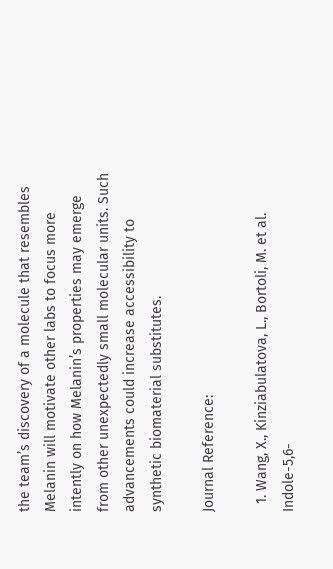the team’s discovery of a molecule that resembles Melanin will motivate other labs to focus more intently on how Melanin’s properties may emerge from other unexpectedly small molecular units. Such advancements could increase accessibility to synthetic biomaterial substitutes.

Journal Reference:

  1. Wang, X., Kinziabulatova, L., Bortoli, M. et al. Indole-5,6-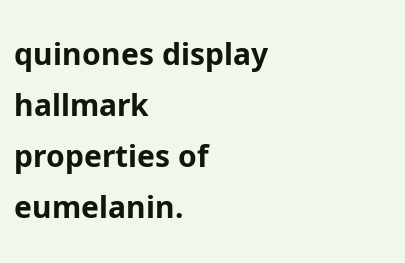quinones display hallmark properties of eumelanin.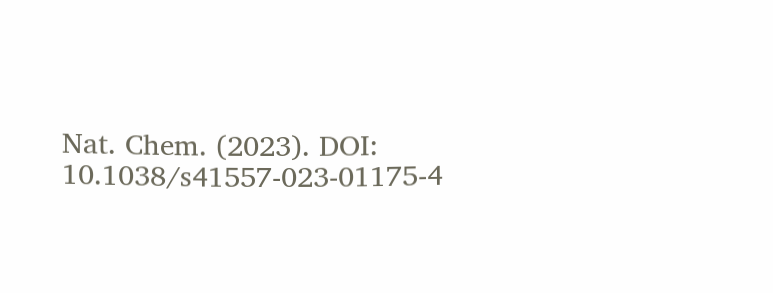Nat. Chem. (2023). DOI: 10.1038/s41557-023-01175-4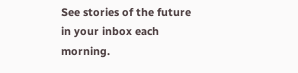See stories of the future in your inbox each morning.